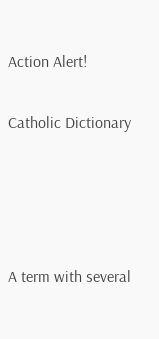Action Alert!

Catholic Dictionary




A term with several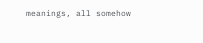meanings, all somehow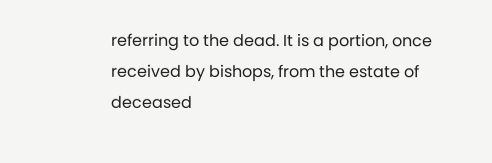referring to the dead. It is a portion, once received by bishops, from the estate of deceased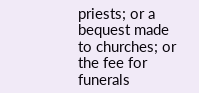priests; or a bequest made to churches; or the fee for funerals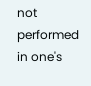not performed in one's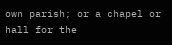own parish; or a chapel or hall for the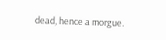dead, hence a morgue.